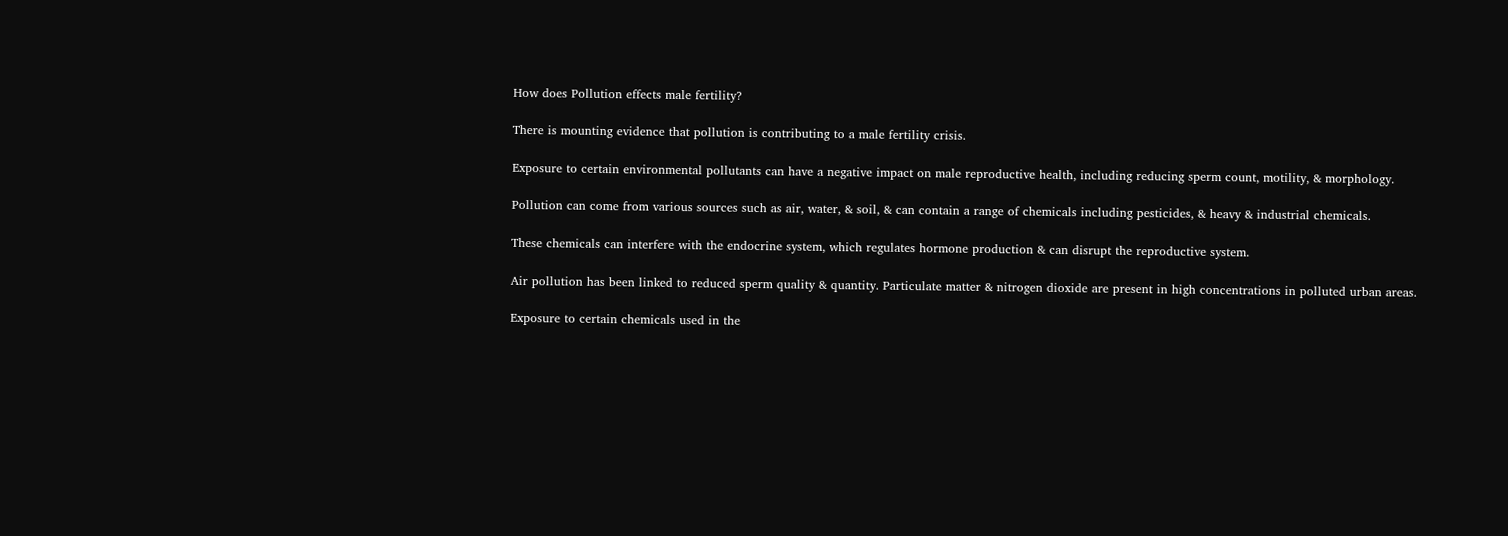How does Pollution effects male fertility?

There is mounting evidence that pollution is contributing to a male fertility crisis.

Exposure to certain environmental pollutants can have a negative impact on male reproductive health, including reducing sperm count, motility, & morphology.

Pollution can come from various sources such as air, water, & soil, & can contain a range of chemicals including pesticides, & heavy & industrial chemicals.

These chemicals can interfere with the endocrine system, which regulates hormone production & can disrupt the reproductive system.

Air pollution has been linked to reduced sperm quality & quantity. Particulate matter & nitrogen dioxide are present in high concentrations in polluted urban areas.

Exposure to certain chemicals used in the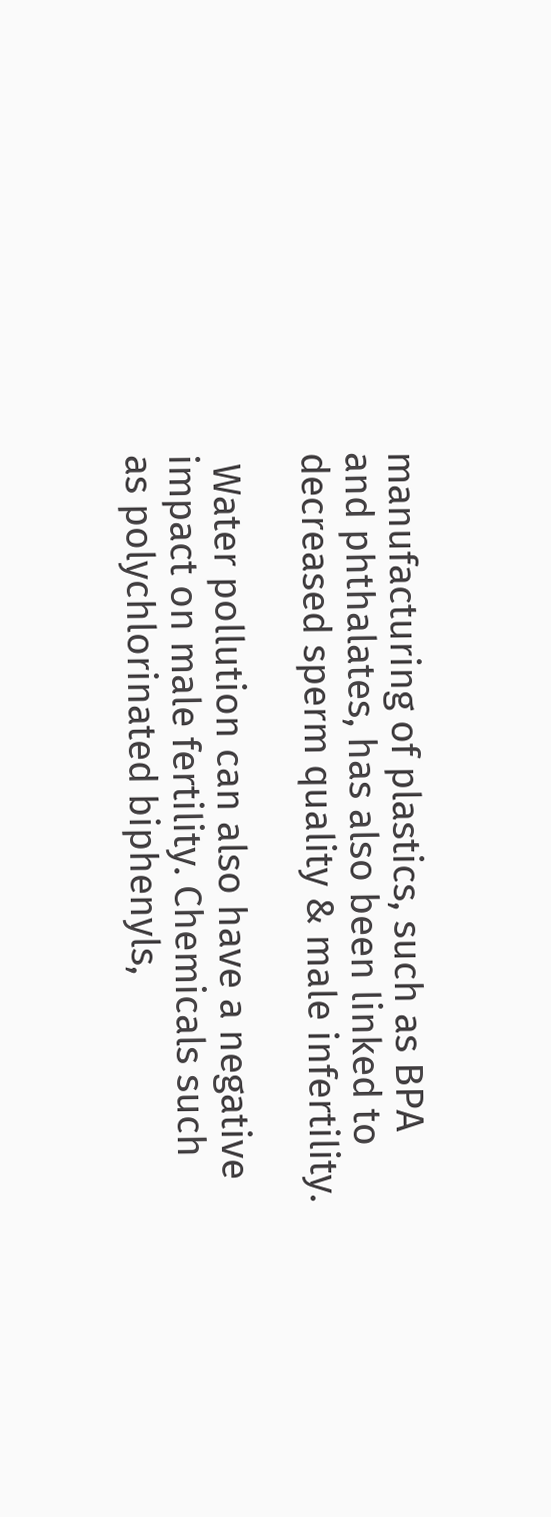manufacturing of plastics, such as BPA and phthalates, has also been linked to decreased sperm quality & male infertility.

 Water pollution can also have a negative impact on male fertility. Chemicals such as polychlorinated biphenyls,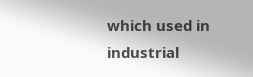which used in industrial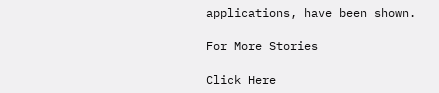applications, have been shown.

For More Stories

Click Here